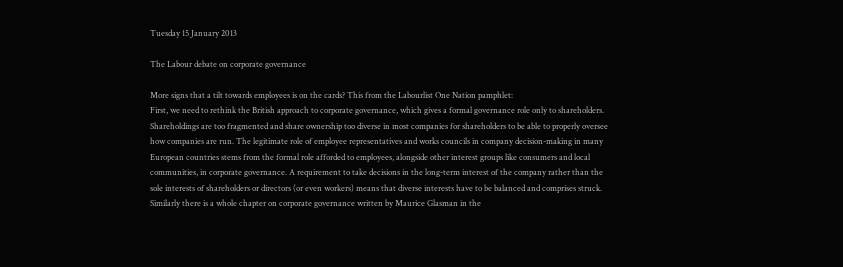Tuesday 15 January 2013

The Labour debate on corporate governance

More signs that a tilt towards employees is on the cards? This from the Labourlist One Nation pamphlet:
First, we need to rethink the British approach to corporate governance, which gives a formal governance role only to shareholders. Shareholdings are too fragmented and share ownership too diverse in most companies for shareholders to be able to properly oversee how companies are run. The legitimate role of employee representatives and works councils in company decision-making in many European countries stems from the formal role afforded to employees, alongside other interest groups like consumers and local communities, in corporate governance. A requirement to take decisions in the long-term interest of the company rather than the sole interests of shareholders or directors (or even workers) means that diverse interests have to be balanced and comprises struck.
Similarly there is a whole chapter on corporate governance written by Maurice Glasman in the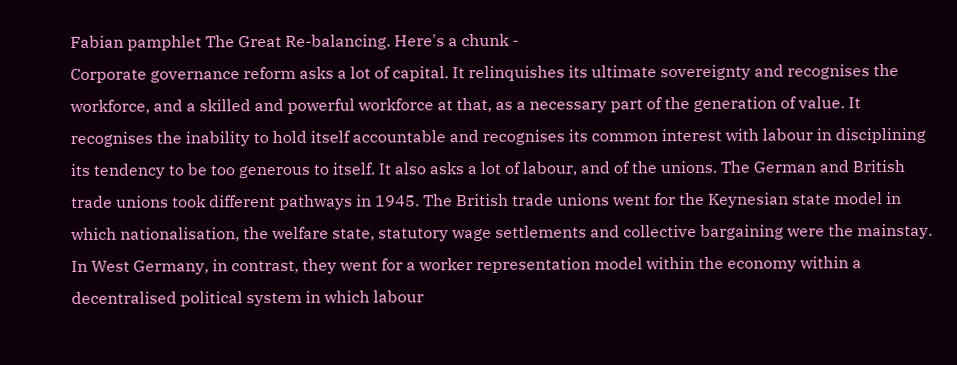Fabian pamphlet The Great Re-balancing. Here's a chunk -
Corporate governance reform asks a lot of capital. It relinquishes its ultimate sovereignty and recognises the workforce, and a skilled and powerful workforce at that, as a necessary part of the generation of value. It recognises the inability to hold itself accountable and recognises its common interest with labour in disciplining its tendency to be too generous to itself. It also asks a lot of labour, and of the unions. The German and British trade unions took different pathways in 1945. The British trade unions went for the Keynesian state model in which nationalisation, the welfare state, statutory wage settlements and collective bargaining were the mainstay. In West Germany, in contrast, they went for a worker representation model within the economy within a decentralised political system in which labour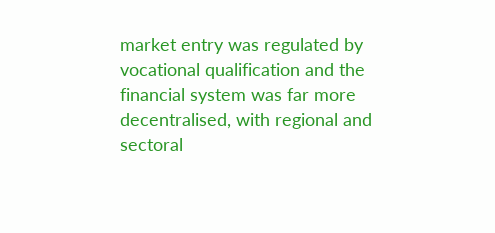market entry was regulated by vocational qualification and the financial system was far more decentralised, with regional and sectoral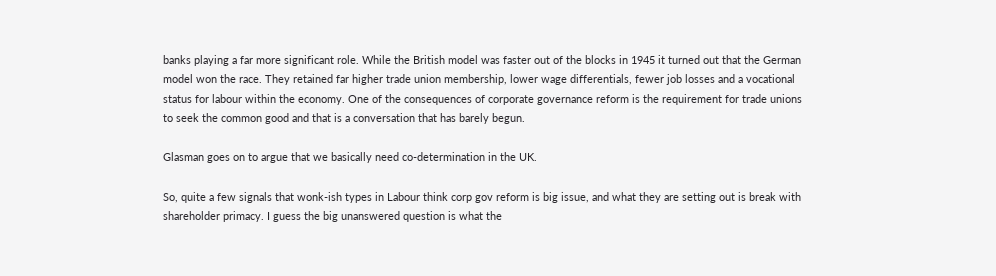banks playing a far more significant role. While the British model was faster out of the blocks in 1945 it turned out that the German model won the race. They retained far higher trade union membership, lower wage differentials, fewer job losses and a vocational status for labour within the economy. One of the consequences of corporate governance reform is the requirement for trade unions to seek the common good and that is a conversation that has barely begun.

Glasman goes on to argue that we basically need co-determination in the UK.

So, quite a few signals that wonk-ish types in Labour think corp gov reform is big issue, and what they are setting out is break with shareholder primacy. I guess the big unanswered question is what the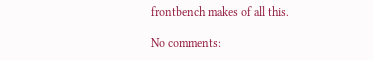frontbench makes of all this.

No comments: